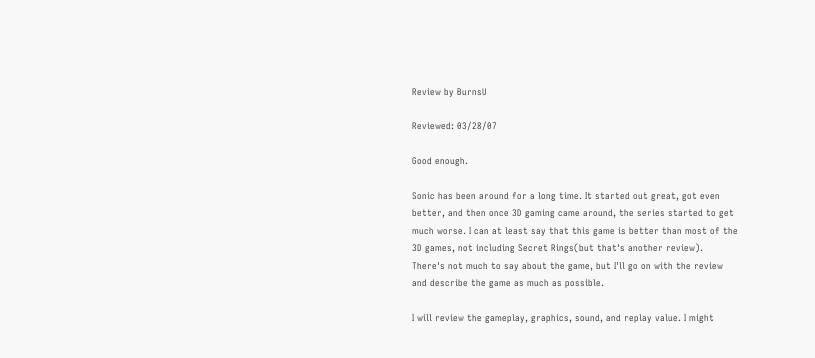Review by BurnsU

Reviewed: 03/28/07

Good enough.

Sonic has been around for a long time. It started out great, got even better, and then once 3D gaming came around, the series started to get much worse. I can at least say that this game is better than most of the 3D games, not including Secret Rings(but that's another review). There's not much to say about the game, but I'll go on with the review and describe the game as much as possible.

I will review the gameplay, graphics, sound, and replay value. I might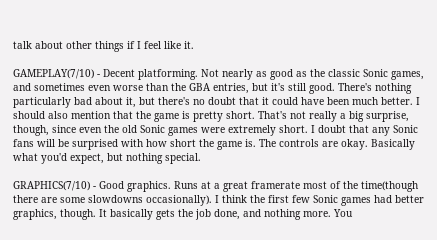talk about other things if I feel like it.

GAMEPLAY(7/10) - Decent platforming. Not nearly as good as the classic Sonic games, and sometimes even worse than the GBA entries, but it's still good. There's nothing particularly bad about it, but there's no doubt that it could have been much better. I should also mention that the game is pretty short. That's not really a big surprise, though, since even the old Sonic games were extremely short. I doubt that any Sonic fans will be surprised with how short the game is. The controls are okay. Basically what you'd expect, but nothing special.

GRAPHICS(7/10) - Good graphics. Runs at a great framerate most of the time(though there are some slowdowns occasionally). I think the first few Sonic games had better graphics, though. It basically gets the job done, and nothing more. You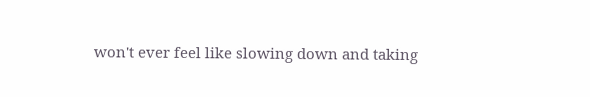won't ever feel like slowing down and taking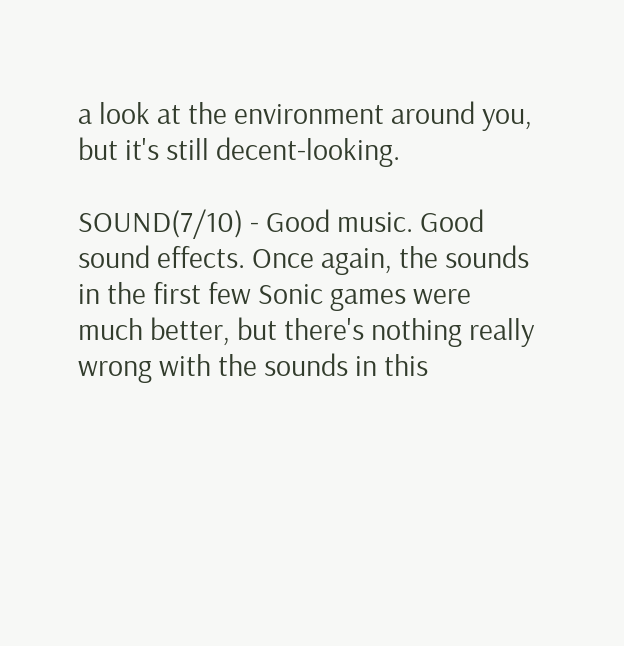a look at the environment around you, but it's still decent-looking.

SOUND(7/10) - Good music. Good sound effects. Once again, the sounds in the first few Sonic games were much better, but there's nothing really wrong with the sounds in this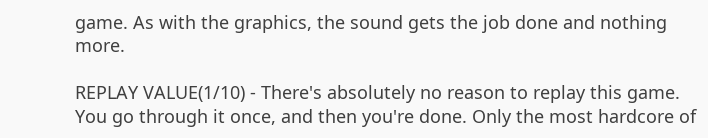game. As with the graphics, the sound gets the job done and nothing more.

REPLAY VALUE(1/10) - There's absolutely no reason to replay this game. You go through it once, and then you're done. Only the most hardcore of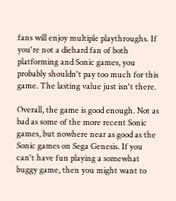fans will enjoy multiple playthroughs. If you're not a diehard fan of both platforming and Sonic games, you probably shouldn't pay too much for this game. The lasting value just isn't there.

Overall, the game is good enough. Not as bad as some of the more recent Sonic games, but nowhere near as good as the Sonic games on Sega Genesis. If you can't have fun playing a somewhat buggy game, then you might want to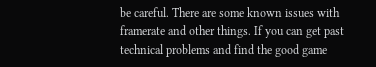be careful. There are some known issues with framerate and other things. If you can get past technical problems and find the good game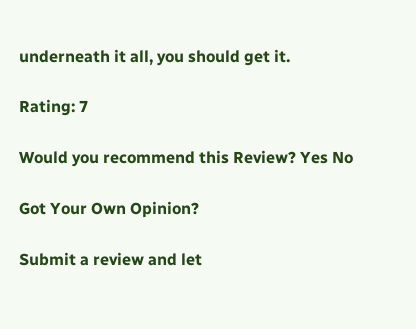underneath it all, you should get it.

Rating: 7

Would you recommend this Review? Yes No

Got Your Own Opinion?

Submit a review and let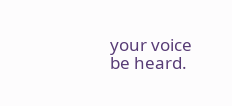your voice be heard.